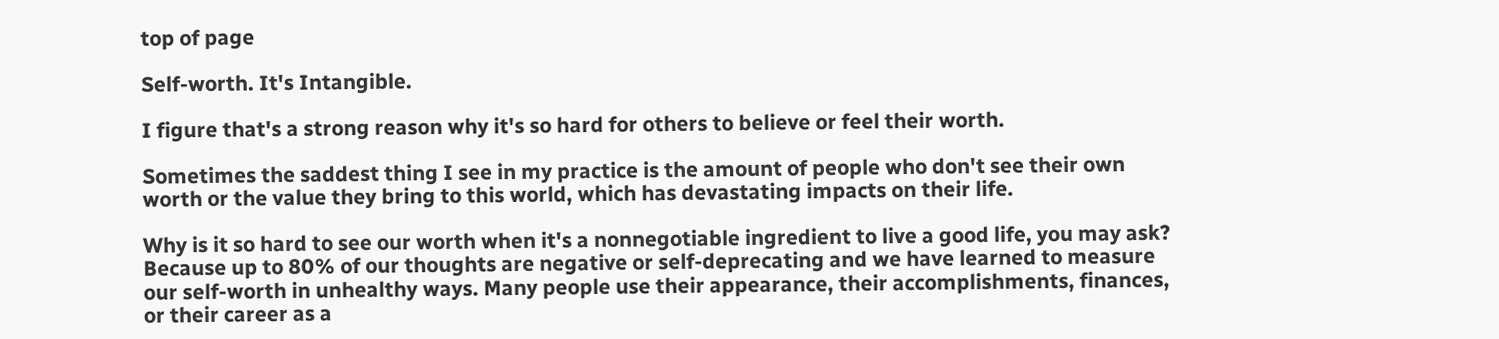top of page

Self-worth. It's Intangible.

I figure that's a strong reason why it's so hard for others to believe or feel their worth.

Sometimes the saddest thing I see in my practice is the amount of people who don't see their own worth or the value they bring to this world, which has devastating impacts on their life.

Why is it so hard to see our worth when it's a nonnegotiable ingredient to live a good life, you may ask? Because up to 80% of our thoughts are negative or self-deprecating and we have learned to measure our self-worth in unhealthy ways. Many people use their appearance, their accomplishments, finances, or their career as a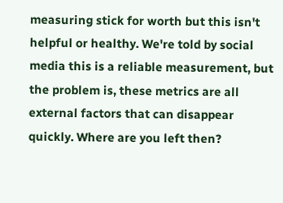measuring stick for worth but this isn't helpful or healthy. We're told by social media this is a reliable measurement, but the problem is, these metrics are all external factors that can disappear quickly. Where are you left then?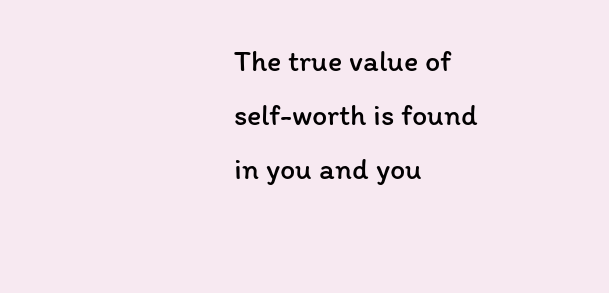The true value of self-worth is found in you and you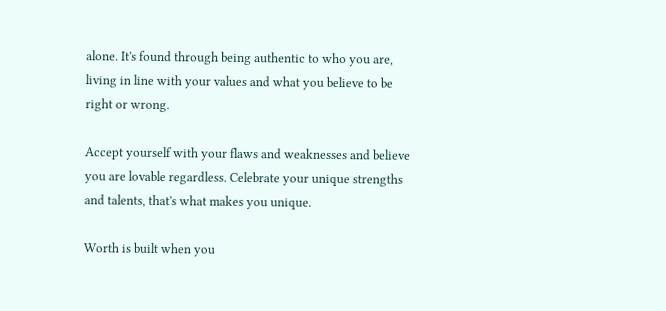alone. It's found through being authentic to who you are, living in line with your values and what you believe to be right or wrong.

Accept yourself with your flaws and weaknesses and believe you are lovable regardless. Celebrate your unique strengths and talents, that's what makes you unique.

Worth is built when you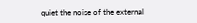quiet the noise of the external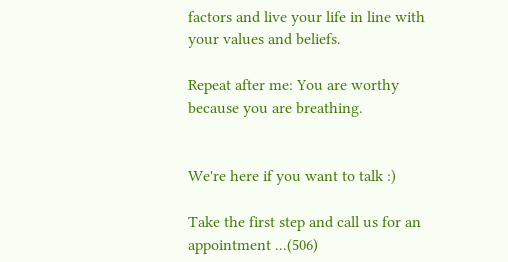factors and live your life in line with your values and beliefs.

Repeat after me: You are worthy because you are breathing.


We're here if you want to talk :)

Take the first step and call us for an appointment ...(506)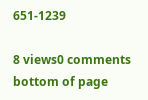651-1239

8 views0 comments
bottom of page